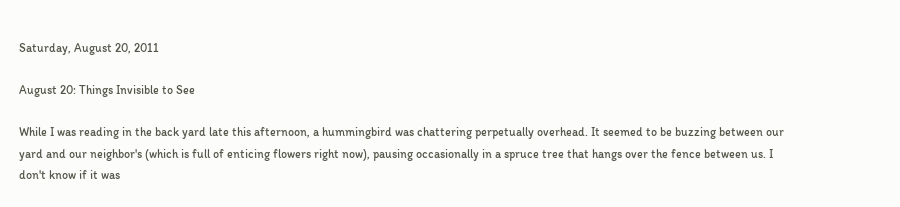Saturday, August 20, 2011

August 20: Things Invisible to See

While I was reading in the back yard late this afternoon, a hummingbird was chattering perpetually overhead. It seemed to be buzzing between our yard and our neighbor's (which is full of enticing flowers right now), pausing occasionally in a spruce tree that hangs over the fence between us. I don't know if it was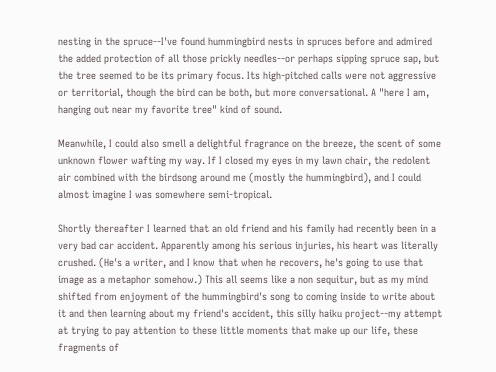nesting in the spruce--I've found hummingbird nests in spruces before and admired the added protection of all those prickly needles--or perhaps sipping spruce sap, but the tree seemed to be its primary focus. Its high-pitched calls were not aggressive or territorial, though the bird can be both, but more conversational. A "here I am, hanging out near my favorite tree" kind of sound.

Meanwhile, I could also smell a delightful fragrance on the breeze, the scent of some unknown flower wafting my way. If I closed my eyes in my lawn chair, the redolent air combined with the birdsong around me (mostly the hummingbird), and I could almost imagine I was somewhere semi-tropical.

Shortly thereafter I learned that an old friend and his family had recently been in a very bad car accident. Apparently among his serious injuries, his heart was literally crushed. (He's a writer, and I know that when he recovers, he's going to use that image as a metaphor somehow.) This all seems like a non sequitur, but as my mind shifted from enjoyment of the hummingbird's song to coming inside to write about it and then learning about my friend's accident, this silly haiku project--my attempt at trying to pay attention to these little moments that make up our life, these fragments of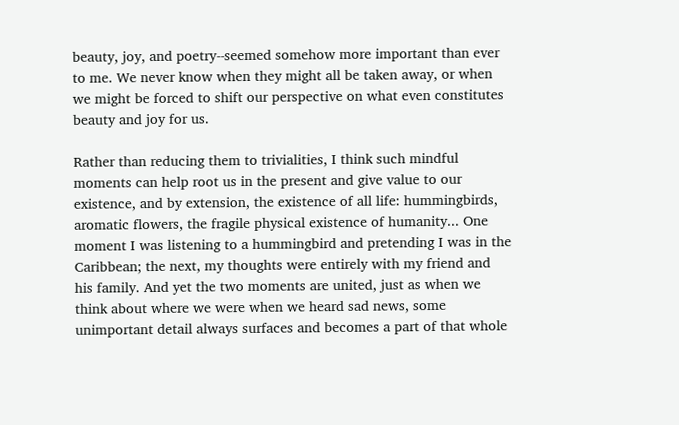beauty, joy, and poetry--seemed somehow more important than ever to me. We never know when they might all be taken away, or when we might be forced to shift our perspective on what even constitutes beauty and joy for us.

Rather than reducing them to trivialities, I think such mindful moments can help root us in the present and give value to our existence, and by extension, the existence of all life: hummingbirds, aromatic flowers, the fragile physical existence of humanity... One moment I was listening to a hummingbird and pretending I was in the Caribbean; the next, my thoughts were entirely with my friend and his family. And yet the two moments are united, just as when we think about where we were when we heard sad news, some unimportant detail always surfaces and becomes a part of that whole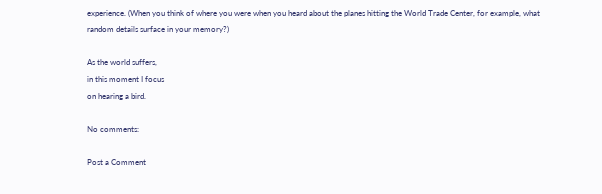experience. (When you think of where you were when you heard about the planes hitting the World Trade Center, for example, what random details surface in your memory?)

As the world suffers,
in this moment I focus
on hearing a bird.

No comments:

Post a Comment